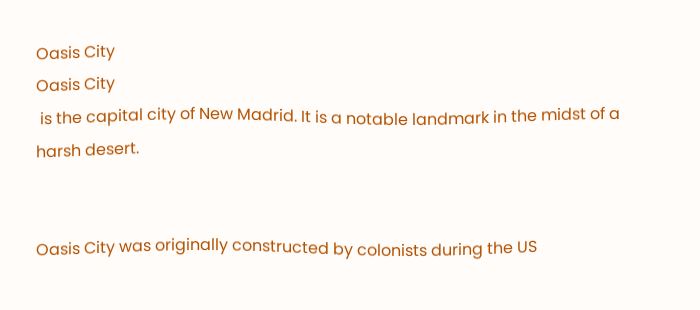Oasis City
Oasis City
 is the capital city of New Madrid. It is a notable landmark in the midst of a harsh desert.


Oasis City was originally constructed by colonists during the US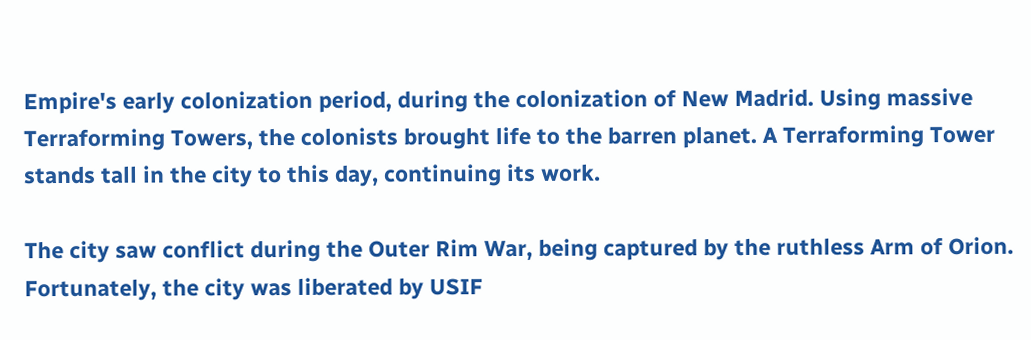Empire's early colonization period, during the colonization of New Madrid. Using massive Terraforming Towers, the colonists brought life to the barren planet. A Terraforming Tower stands tall in the city to this day, continuing its work.

The city saw conflict during the Outer Rim War, being captured by the ruthless Arm of Orion. Fortunately, the city was liberated by USIF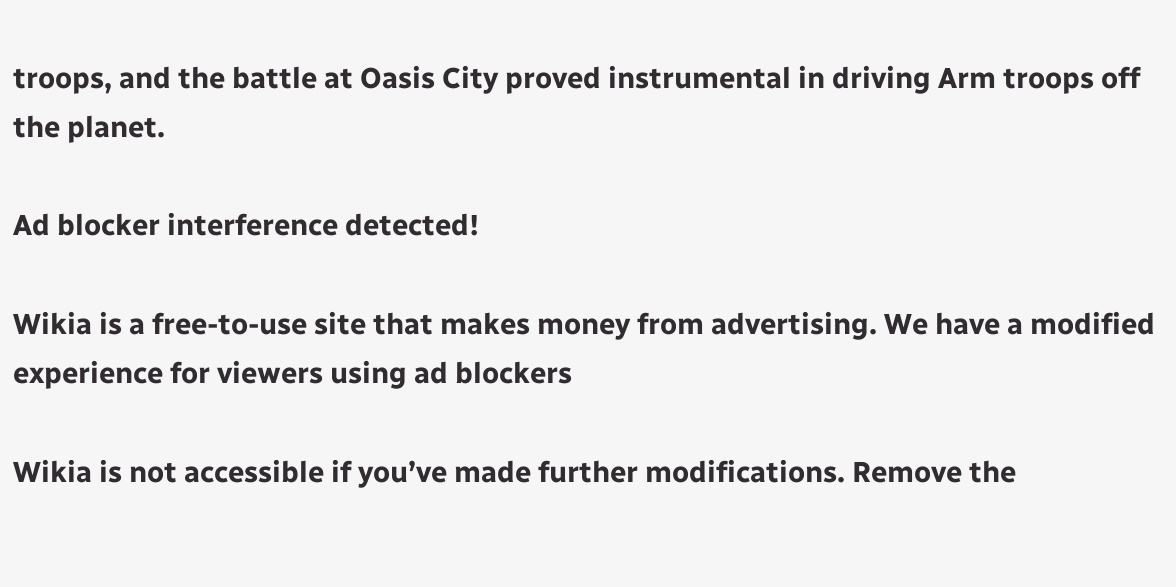troops, and the battle at Oasis City proved instrumental in driving Arm troops off the planet.

Ad blocker interference detected!

Wikia is a free-to-use site that makes money from advertising. We have a modified experience for viewers using ad blockers

Wikia is not accessible if you’ve made further modifications. Remove the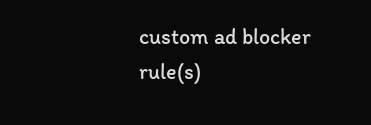custom ad blocker rule(s)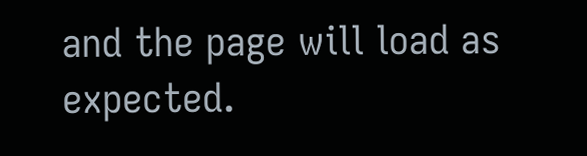and the page will load as expected.